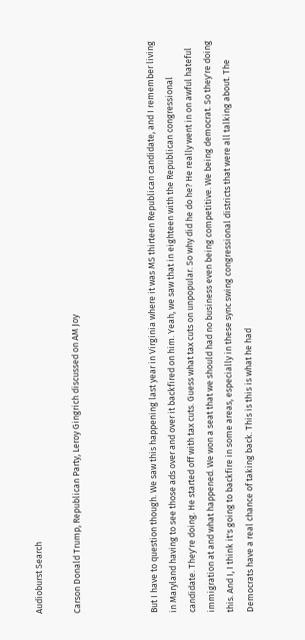Audioburst Search

Carson Donald Trump, Republican Party, Leroy Gingrich discussed on AM Joy



But I have to question though. We saw this happening last year in Virginia where it was MS thirteen Republican candidate, and I remember living in Maryland having to see those ads over and over it backfired on him. Yeah, we saw that in eighteen with the Republican congressional candidate. They're doing. He started off with tax cuts. Guess what tax cuts on unpopular. So why did he do he? He really went in on awful hateful immigration at and what happened. We won a seat that we should had no business even being competitive. We being democrat. So they're doing this. And I, I think it's going to backfire in some areas, especially in these sync swing congressional districts that were all talking about. The Democrats have a real chance of taking back. This is this is what he had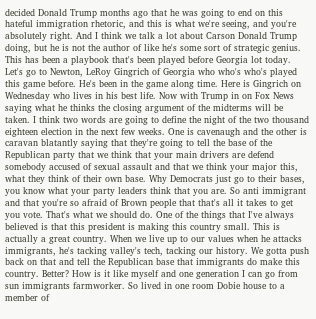decided Donald Trump months ago that he was going to end on this hateful immigration rhetoric, and this is what we're seeing, and you're absolutely right. And I think we talk a lot about Carson Donald Trump doing, but he is not the author of like he's some sort of strategic genius. This has been a playbook that's been played before Georgia lot today. Let's go to Newton, LeRoy Gingrich of Georgia who who's who's played this game before. He's been in the game along time. Here is Gingrich on Wednesday who lives in his best life. Now with Trump in on Fox News saying what he thinks the closing argument of the midterms will be taken. I think two words are going to define the night of the two thousand eighteen election in the next few weeks. One is cavenaugh and the other is caravan blatantly saying that they're going to tell the base of the Republican party that we think that your main drivers are defend somebody accused of sexual assault and that we think your major this, what they think of their own base. Why Democrats just go to their bases, you know what your party leaders think that you are. So anti immigrant and that you're so afraid of Brown people that that's all it takes to get you vote. That's what we should do. One of the things that I've always believed is that this president is making this country small. This is actually a great country. When we live up to our values when he attacks immigrants, he's tacking valley's tech, tacking our history. We gotta push back on that and tell the Republican base that immigrants do make this country. Better? How is it like myself and one generation I can go from sun immigrants farmworker. So lived in one room Dobie house to a member of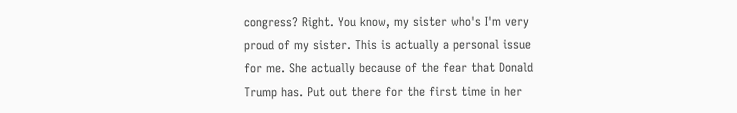congress? Right. You know, my sister who's I'm very proud of my sister. This is actually a personal issue for me. She actually because of the fear that Donald Trump has. Put out there for the first time in her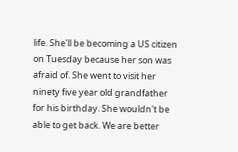life. She'll be becoming a US citizen on Tuesday because her son was afraid of. She went to visit her ninety five year old grandfather for his birthday. She wouldn't be able to get back. We are better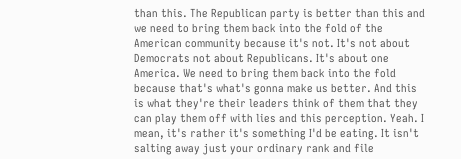than this. The Republican party is better than this and we need to bring them back into the fold of the American community because it's not. It's not about Democrats not about Republicans. It's about one America. We need to bring them back into the fold because that's what's gonna make us better. And this is what they're their leaders think of them that they can play them off with lies and this perception. Yeah. I mean, it's rather it's something I'd be eating. It isn't salting away just your ordinary rank and file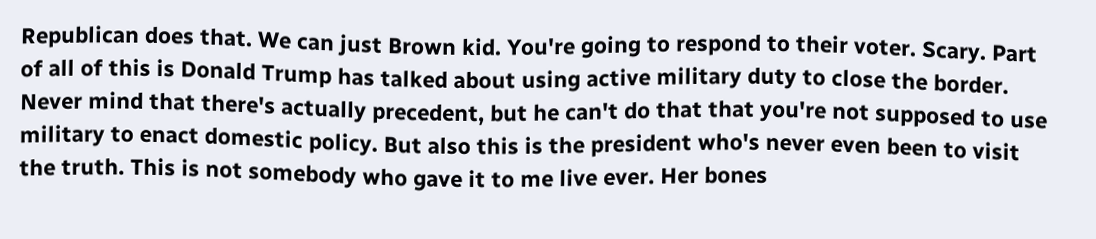Republican does that. We can just Brown kid. You're going to respond to their voter. Scary. Part of all of this is Donald Trump has talked about using active military duty to close the border. Never mind that there's actually precedent, but he can't do that that you're not supposed to use military to enact domestic policy. But also this is the president who's never even been to visit the truth. This is not somebody who gave it to me live ever. Her bones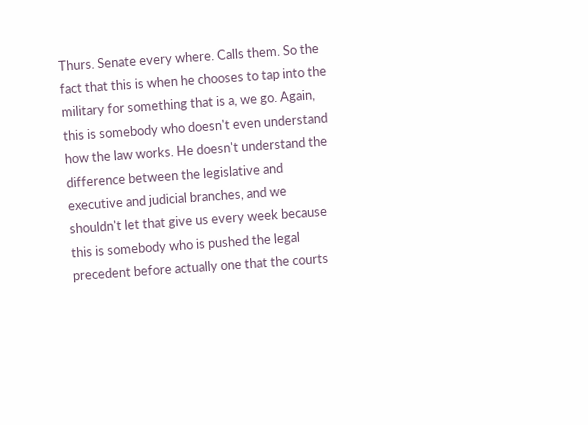Thurs. Senate every where. Calls them. So the fact that this is when he chooses to tap into the military for something that is a, we go. Again, this is somebody who doesn't even understand how the law works. He doesn't understand the difference between the legislative and executive and judicial branches, and we shouldn't let that give us every week because this is somebody who is pushed the legal precedent before actually one that the courts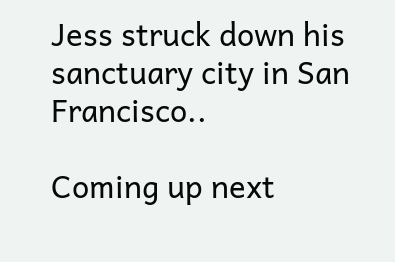Jess struck down his sanctuary city in San Francisco..

Coming up next